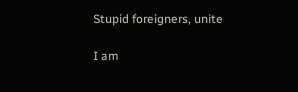Stupid foreigners, unite

I am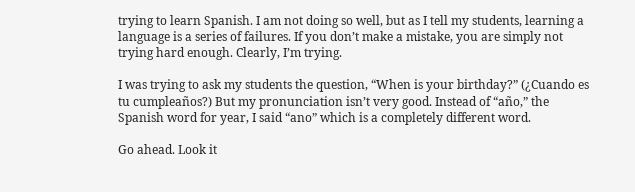trying to learn Spanish. I am not doing so well, but as I tell my students, learning a language is a series of failures. If you don’t make a mistake, you are simply not trying hard enough. Clearly, I’m trying.

I was trying to ask my students the question, “When is your birthday?” (¿Cuando es tu cumpleaños?) But my pronunciation isn’t very good. Instead of “año,” the  Spanish word for year, I said “ano” which is a completely different word.

Go ahead. Look it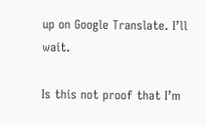up on Google Translate. I’ll wait.

Is this not proof that I’m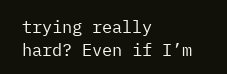trying really hard? Even if I’m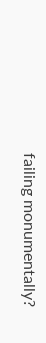failing monumentally?